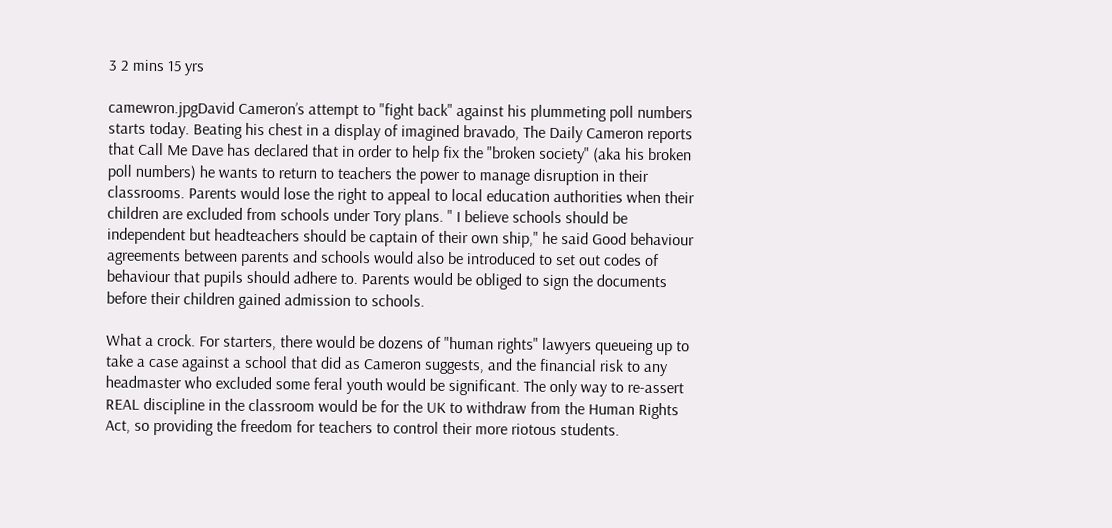3 2 mins 15 yrs

camewron.jpgDavid Cameron’s attempt to "fight back" against his plummeting poll numbers starts today. Beating his chest in a display of imagined bravado, The Daily Cameron reports that Call Me Dave has declared that in order to help fix the "broken society" (aka his broken poll numbers) he wants to return to teachers the power to manage disruption in their classrooms. Parents would lose the right to appeal to local education authorities when their children are excluded from schools under Tory plans. " I believe schools should be independent but headteachers should be captain of their own ship," he said Good behaviour agreements between parents and schools would also be introduced to set out codes of behaviour that pupils should adhere to. Parents would be obliged to sign the documents before their children gained admission to schools.

What a crock. For starters, there would be dozens of "human rights" lawyers queueing up to take a case against a school that did as Cameron suggests, and the financial risk to any headmaster who excluded some feral youth would be significant. The only way to re-assert REAL discipline in the classroom would be for the UK to withdraw from the Human Rights Act, so providing the freedom for teachers to control their more riotous students.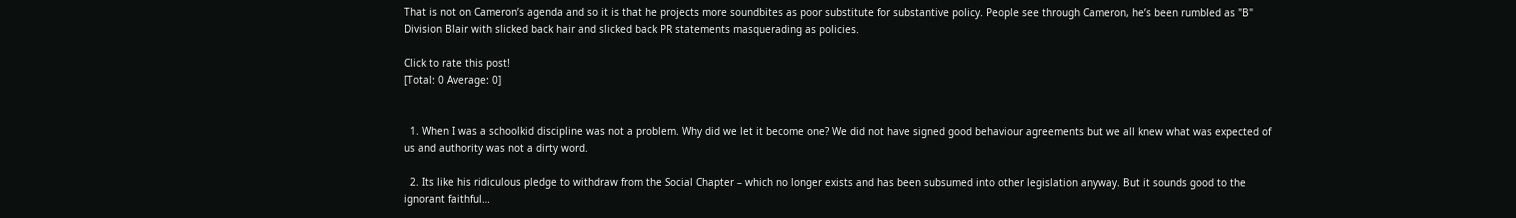That is not on Cameron’s agenda and so it is that he projects more soundbites as poor substitute for substantive policy. People see through Cameron, he’s been rumbled as "B" Division Blair with slicked back hair and slicked back PR statements masquerading as policies.

Click to rate this post!
[Total: 0 Average: 0]


  1. When I was a schoolkid discipline was not a problem. Why did we let it become one? We did not have signed good behaviour agreements but we all knew what was expected of us and authority was not a dirty word.

  2. Its like his ridiculous pledge to withdraw from the Social Chapter – which no longer exists and has been subsumed into other legislation anyway. But it sounds good to the ignorant faithful…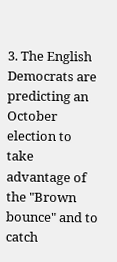3. The English Democrats are predicting an October election to take advantage of the "Brown bounce" and to catch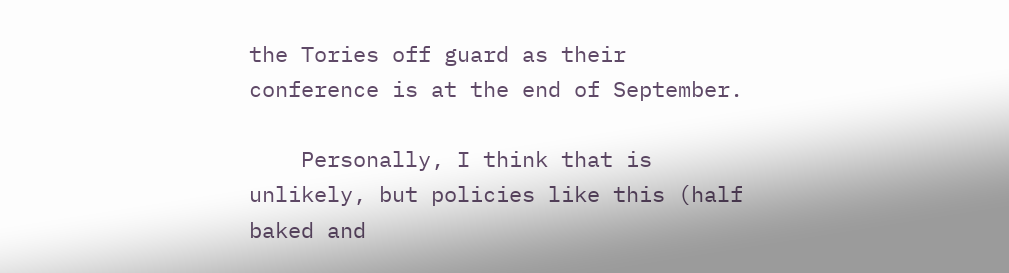the Tories off guard as their conference is at the end of September.

    Personally, I think that is unlikely, but policies like this (half baked and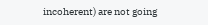incoherent) are not going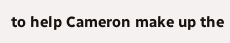to help Cameron make up the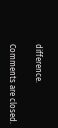difference.

Comments are closed.